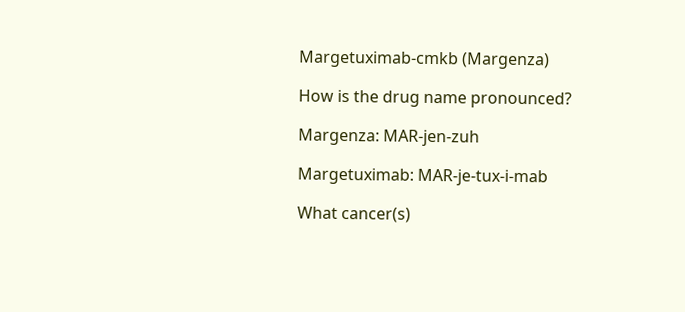Margetuximab-cmkb (Margenza)

How is the drug name pronounced?

Margenza: MAR-jen-zuh

Margetuximab: MAR-je-tux-i-mab

What cancer(s)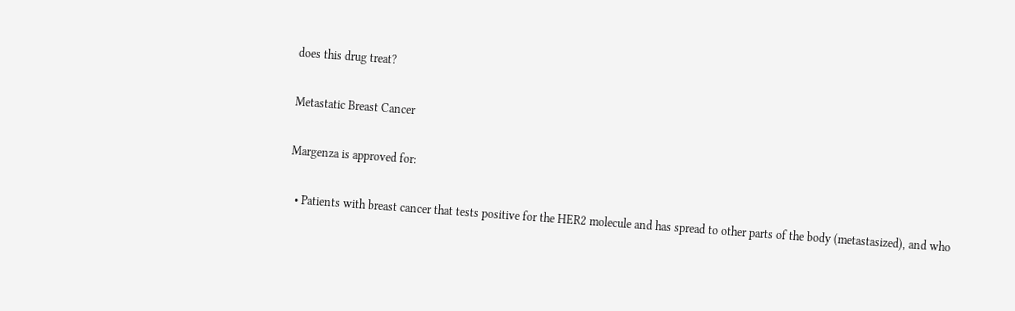does this drug treat?

Metastatic Breast Cancer

Margenza is approved for:

  • Patients with breast cancer that tests positive for the HER2 molecule and has spread to other parts of the body (metastasized), and who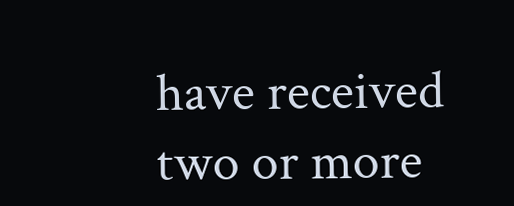have received two or more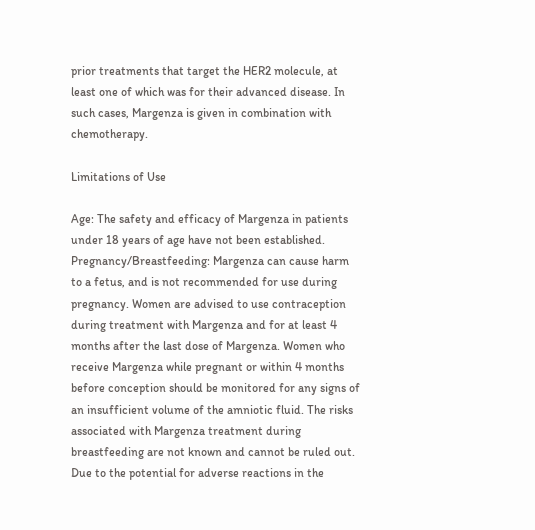prior treatments that target the HER2 molecule, at least one of which was for their advanced disease. In such cases, Margenza is given in combination with chemotherapy.

Limitations of Use

Age: The safety and efficacy of Margenza in patients under 18 years of age have not been established.
Pregnancy/Breastfeeding: Margenza can cause harm to a fetus, and is not recommended for use during pregnancy. Women are advised to use contraception during treatment with Margenza and for at least 4 months after the last dose of Margenza. Women who receive Margenza while pregnant or within 4 months before conception should be monitored for any signs of an insufficient volume of the amniotic fluid. The risks associated with Margenza treatment during breastfeeding are not known and cannot be ruled out. Due to the potential for adverse reactions in the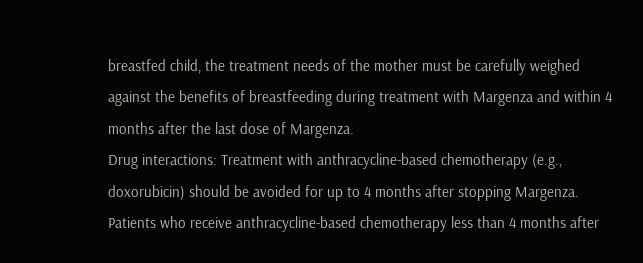breastfed child, the treatment needs of the mother must be carefully weighed against the benefits of breastfeeding during treatment with Margenza and within 4 months after the last dose of Margenza.
Drug interactions: Treatment with anthracycline-based chemotherapy (e.g., doxorubicin) should be avoided for up to 4 months after stopping Margenza. Patients who receive anthracycline-based chemotherapy less than 4 months after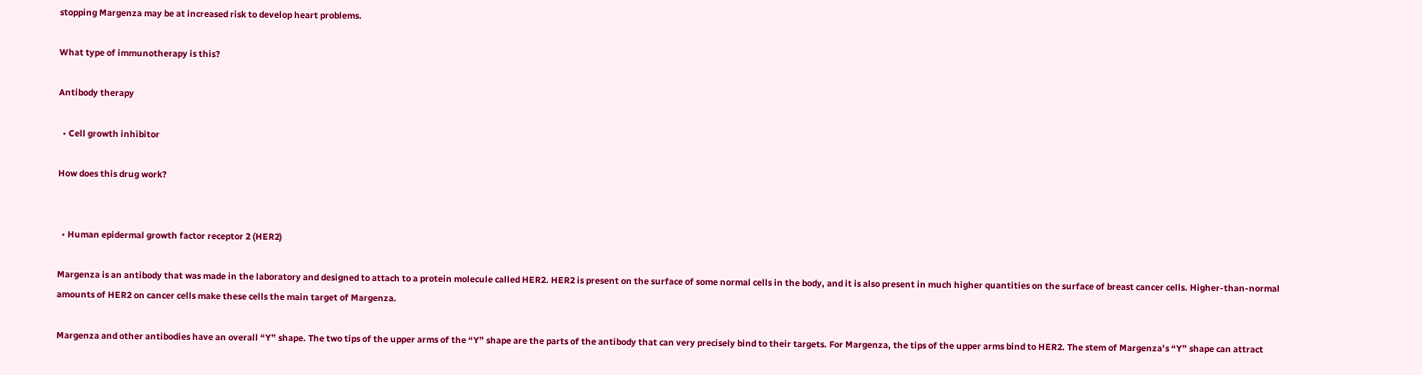stopping Margenza may be at increased risk to develop heart problems.

What type of immunotherapy is this?

Antibody therapy

  • Cell growth inhibitor

How does this drug work?


  • Human epidermal growth factor receptor 2 (HER2)

Margenza is an antibody that was made in the laboratory and designed to attach to a protein molecule called HER2. HER2 is present on the surface of some normal cells in the body, and it is also present in much higher quantities on the surface of breast cancer cells. Higher-than-normal amounts of HER2 on cancer cells make these cells the main target of Margenza.

Margenza and other antibodies have an overall “Y” shape. The two tips of the upper arms of the “Y” shape are the parts of the antibody that can very precisely bind to their targets. For Margenza, the tips of the upper arms bind to HER2. The stem of Margenza’s “Y” shape can attract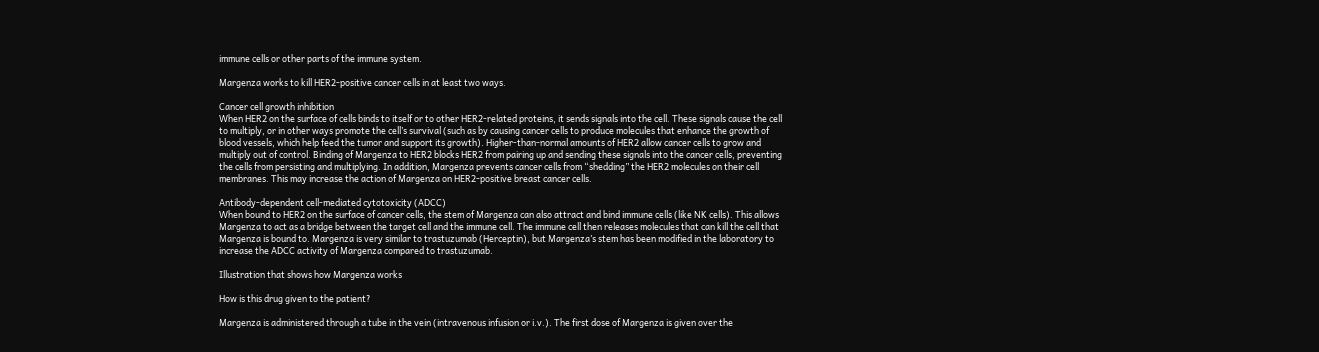immune cells or other parts of the immune system.

Margenza works to kill HER2-positive cancer cells in at least two ways.

Cancer cell growth inhibition
When HER2 on the surface of cells binds to itself or to other HER2-related proteins, it sends signals into the cell. These signals cause the cell to multiply, or in other ways promote the cell’s survival (such as by causing cancer cells to produce molecules that enhance the growth of blood vessels, which help feed the tumor and support its growth). Higher-than-normal amounts of HER2 allow cancer cells to grow and multiply out of control. Binding of Margenza to HER2 blocks HER2 from pairing up and sending these signals into the cancer cells, preventing the cells from persisting and multiplying. In addition, Margenza prevents cancer cells from “shedding” the HER2 molecules on their cell membranes. This may increase the action of Margenza on HER2-positive breast cancer cells.

Antibody-dependent cell-mediated cytotoxicity (ADCC)
When bound to HER2 on the surface of cancer cells, the stem of Margenza can also attract and bind immune cells (like NK cells). This allows Margenza to act as a bridge between the target cell and the immune cell. The immune cell then releases molecules that can kill the cell that Margenza is bound to. Margenza is very similar to trastuzumab (Herceptin), but Margenza’s stem has been modified in the laboratory to increase the ADCC activity of Margenza compared to trastuzumab.

Illustration that shows how Margenza works

How is this drug given to the patient?

Margenza is administered through a tube in the vein (intravenous infusion or i.v.). The first dose of Margenza is given over the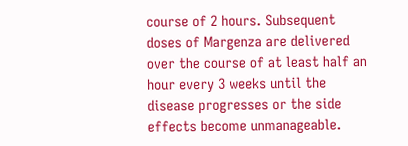course of 2 hours. Subsequent doses of Margenza are delivered over the course of at least half an hour every 3 weeks until the disease progresses or the side effects become unmanageable.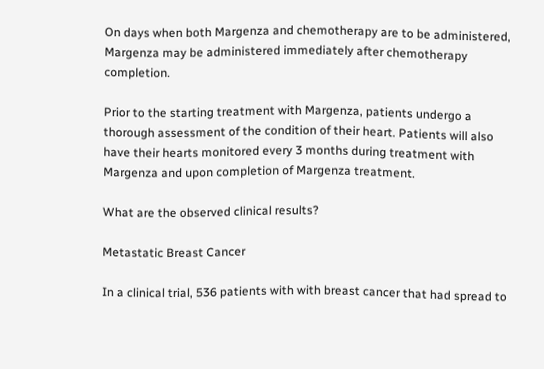On days when both Margenza and chemotherapy are to be administered, Margenza may be administered immediately after chemotherapy completion.

Prior to the starting treatment with Margenza, patients undergo a thorough assessment of the condition of their heart. Patients will also have their hearts monitored every 3 months during treatment with Margenza and upon completion of Margenza treatment.

What are the observed clinical results?

Metastatic Breast Cancer

In a clinical trial, 536 patients with with breast cancer that had spread to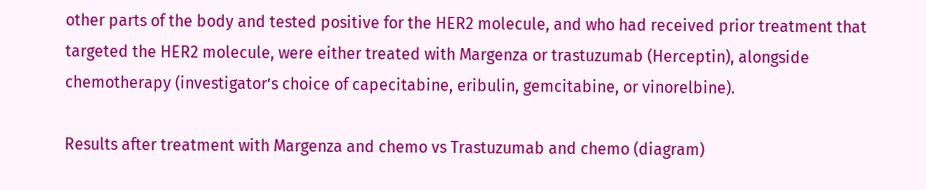other parts of the body and tested positive for the HER2 molecule, and who had received prior treatment that targeted the HER2 molecule, were either treated with Margenza or trastuzumab (Herceptin), alongside chemotherapy (investigator’s choice of capecitabine, eribulin, gemcitabine, or vinorelbine).

Results after treatment with Margenza and chemo vs Trastuzumab and chemo (diagram)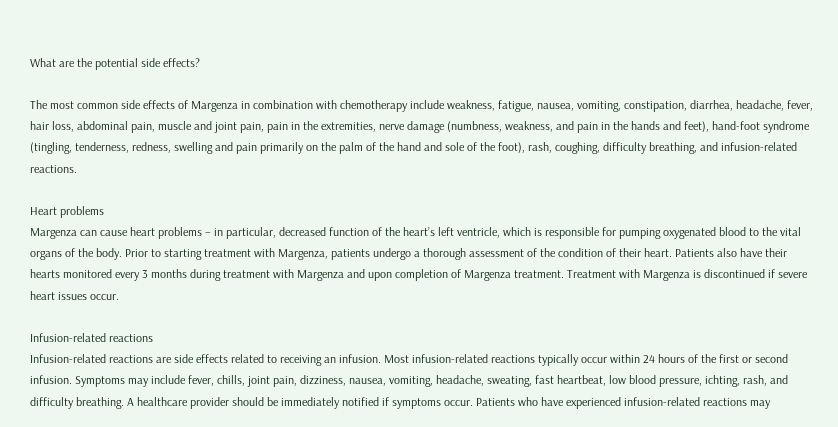What are the potential side effects?

The most common side effects of Margenza in combination with chemotherapy include weakness, fatigue, nausea, vomiting, constipation, diarrhea, headache, fever, hair loss, abdominal pain, muscle and joint pain, pain in the extremities, nerve damage (numbness, weakness, and pain in the hands and feet), hand-foot syndrome (tingling, tenderness, redness, swelling and pain primarily on the palm of the hand and sole of the foot), rash, coughing, difficulty breathing, and infusion-related reactions.

Heart problems
Margenza can cause heart problems – in particular, decreased function of the heart’s left ventricle, which is responsible for pumping oxygenated blood to the vital organs of the body. Prior to starting treatment with Margenza, patients undergo a thorough assessment of the condition of their heart. Patients also have their hearts monitored every 3 months during treatment with Margenza and upon completion of Margenza treatment. Treatment with Margenza is discontinued if severe heart issues occur.

Infusion-related reactions
Infusion-related reactions are side effects related to receiving an infusion. Most infusion-related reactions typically occur within 24 hours of the first or second infusion. Symptoms may include fever, chills, joint pain, dizziness, nausea, vomiting, headache, sweating, fast heartbeat, low blood pressure, ichting, rash, and difficulty breathing. A healthcare provider should be immediately notified if symptoms occur. Patients who have experienced infusion-related reactions may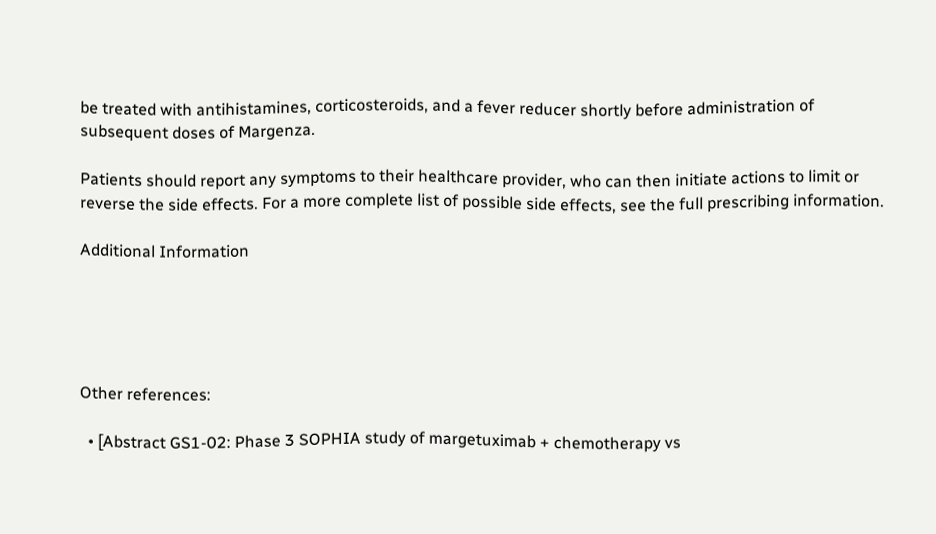be treated with antihistamines, corticosteroids, and a fever reducer shortly before administration of subsequent doses of Margenza.

Patients should report any symptoms to their healthcare provider, who can then initiate actions to limit or reverse the side effects. For a more complete list of possible side effects, see the full prescribing information.

Additional Information





Other references:

  • [Abstract GS1-02: Phase 3 SOPHIA study of margetuximab + chemotherapy vs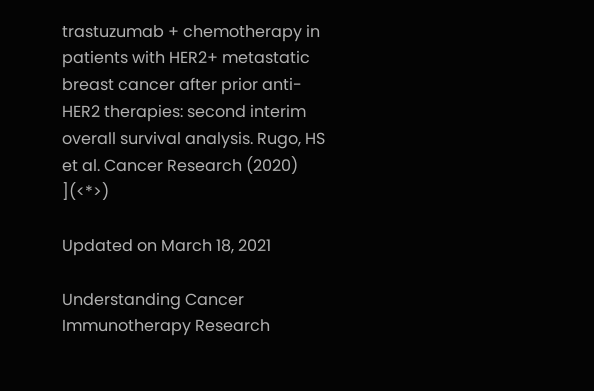trastuzumab + chemotherapy in patients with HER2+ metastatic breast cancer after prior anti-HER2 therapies: second interim overall survival analysis. Rugo, HS et al. Cancer Research (2020) ](<*>)

Updated on March 18, 2021

Understanding Cancer Immunotherapy Research